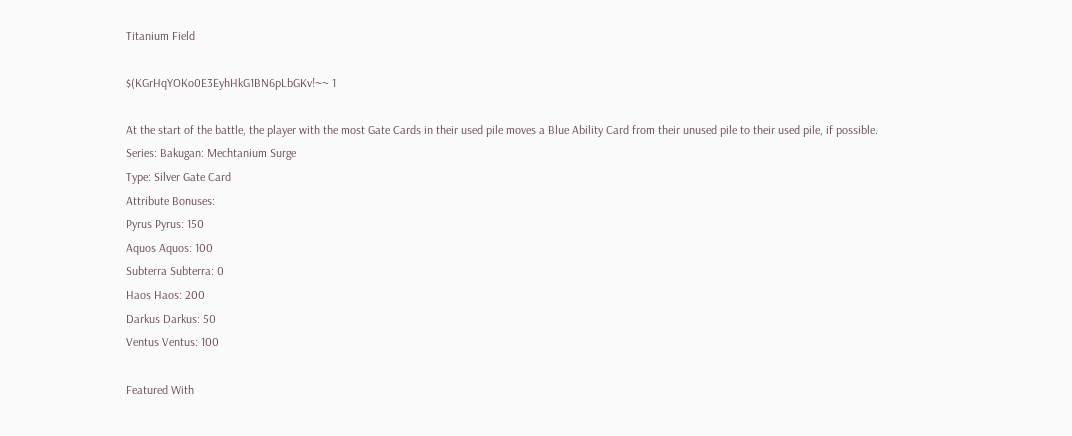Titanium Field

$(KGrHqYOKo0E3EyhHkG1BN6pLbGKv!~~ 1

At the start of the battle, the player with the most Gate Cards in their used pile moves a Blue Ability Card from their unused pile to their used pile, if possible.
Series: Bakugan: Mechtanium Surge
Type: Silver Gate Card
Attribute Bonuses:
Pyrus Pyrus: 150
Aquos Aquos: 100
Subterra Subterra: 0
Haos Haos: 200
Darkus Darkus: 50
Ventus Ventus: 100

Featured With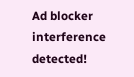Ad blocker interference detected!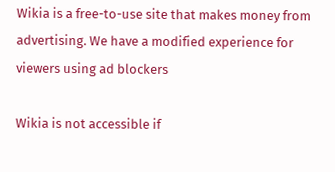Wikia is a free-to-use site that makes money from advertising. We have a modified experience for viewers using ad blockers

Wikia is not accessible if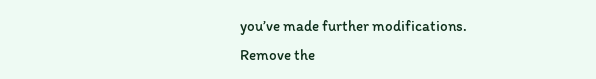you’ve made further modifications. Remove the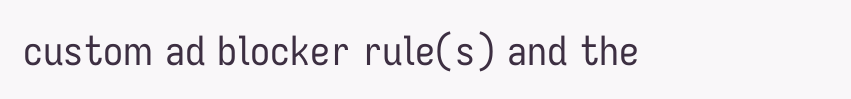custom ad blocker rule(s) and the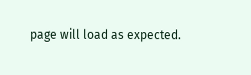page will load as expected.